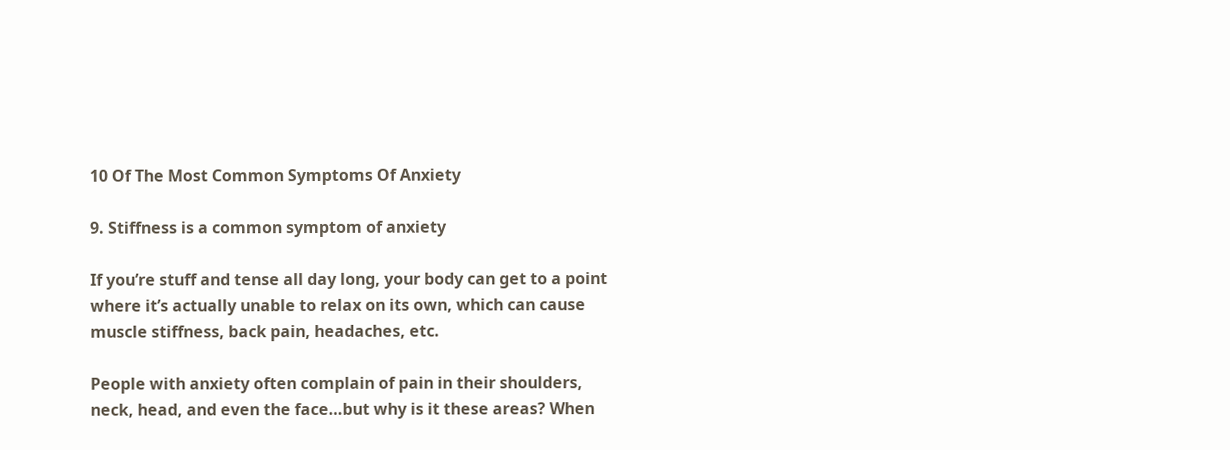10 Of The Most Common Symptoms Of Anxiety

9. Stiffness is a common symptom of anxiety

If you’re stuff and tense all day long, your body can get to a point where it’s actually unable to relax on its own, which can cause muscle stiffness, back pain, headaches, etc.

People with anxiety often complain of pain in their shoulders, neck, head, and even the face…but why is it these areas? When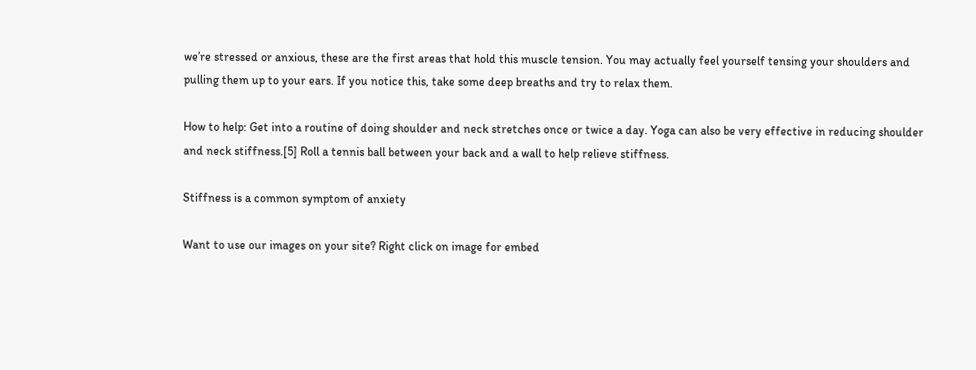we’re stressed or anxious, these are the first areas that hold this muscle tension. You may actually feel yourself tensing your shoulders and pulling them up to your ears. If you notice this, take some deep breaths and try to relax them.

How to help: Get into a routine of doing shoulder and neck stretches once or twice a day. Yoga can also be very effective in reducing shoulder and neck stiffness.[5] Roll a tennis ball between your back and a wall to help relieve stiffness.

Stiffness is a common symptom of anxiety

Want to use our images on your site? Right click on image for embed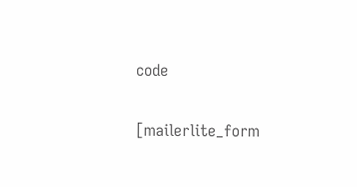code

[mailerlite_form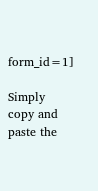form_id=1]

Simply copy and paste the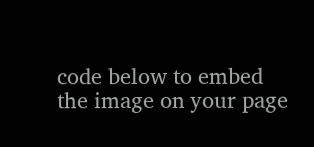code below to embed the image on your page